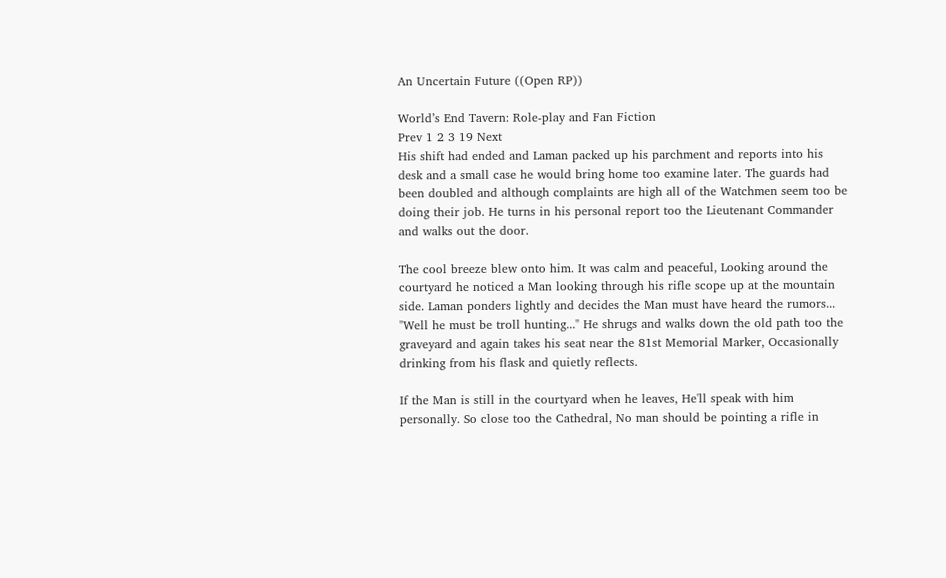An Uncertain Future ((Open RP))

World’s End Tavern: Role-play and Fan Fiction
Prev 1 2 3 19 Next
His shift had ended and Laman packed up his parchment and reports into his desk and a small case he would bring home too examine later. The guards had been doubled and although complaints are high all of the Watchmen seem too be doing their job. He turns in his personal report too the Lieutenant Commander and walks out the door.

The cool breeze blew onto him. It was calm and peaceful, Looking around the courtyard he noticed a Man looking through his rifle scope up at the mountain side. Laman ponders lightly and decides the Man must have heard the rumors... "Well he must be troll hunting..." He shrugs and walks down the old path too the graveyard and again takes his seat near the 81st Memorial Marker, Occasionally drinking from his flask and quietly reflects.

If the Man is still in the courtyard when he leaves, He'll speak with him personally. So close too the Cathedral, No man should be pointing a rifle in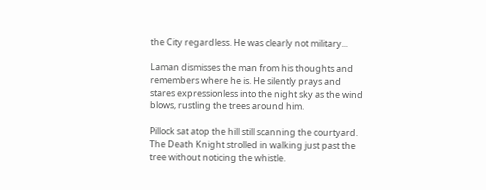the City regardless. He was clearly not military...

Laman dismisses the man from his thoughts and remembers where he is. He silently prays and stares expressionless into the night sky as the wind blows, rustling the trees around him.

Pillock sat atop the hill still scanning the courtyard. The Death Knight strolled in walking just past the tree without noticing the whistle.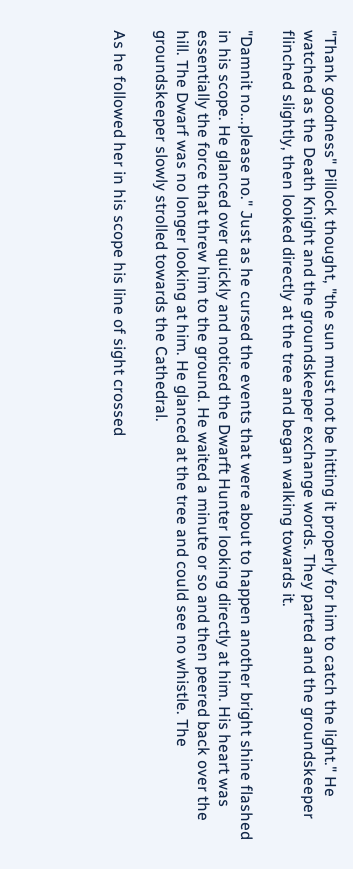"Thank goodness" Pillock thought, "the sun must not be hitting it properly for him to catch the light." He watched as the Death Knight and the groundskeeper exchange words. They parted and the groundskeeper flinched slightly, then looked directly at the tree and began walking towards it.

"Damnit no...please no." Just as he cursed the events that were about to happen another bright shine flashed in his scope. He glanced over quickly and noticed the Dwarft Hunter looking directly at him. His heart was essentially the force that threw him to the ground. He waited a minute or so and then peered back over the hill. The Dwarf was no longer looking at him. He glanced at the tree and could see no whistle. The groundskeeper slowly strolled towards the Cathedral.

As he followed her in his scope his line of sight crossed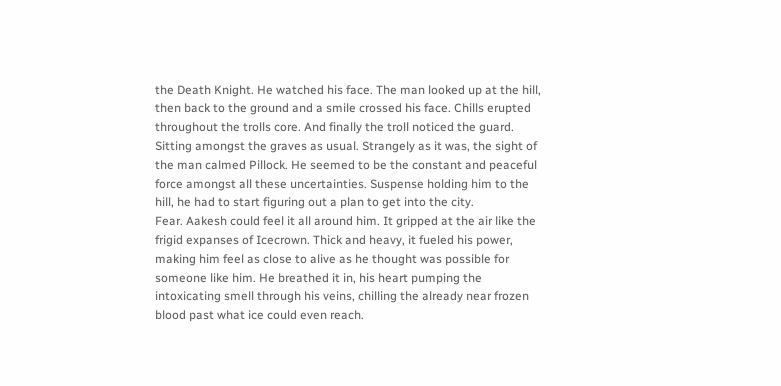the Death Knight. He watched his face. The man looked up at the hill, then back to the ground and a smile crossed his face. Chills erupted throughout the trolls core. And finally the troll noticed the guard. Sitting amongst the graves as usual. Strangely as it was, the sight of the man calmed Pillock. He seemed to be the constant and peaceful force amongst all these uncertainties. Suspense holding him to the hill, he had to start figuring out a plan to get into the city.
Fear. Aakesh could feel it all around him. It gripped at the air like the frigid expanses of Icecrown. Thick and heavy, it fueled his power, making him feel as close to alive as he thought was possible for someone like him. He breathed it in, his heart pumping the intoxicating smell through his veins, chilling the already near frozen blood past what ice could even reach.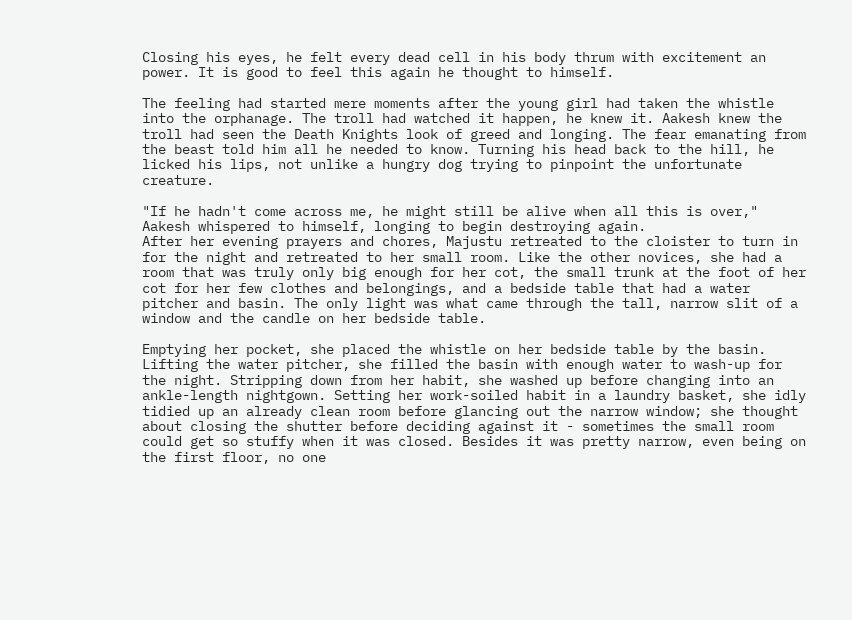Closing his eyes, he felt every dead cell in his body thrum with excitement an power. It is good to feel this again he thought to himself.

The feeling had started mere moments after the young girl had taken the whistle into the orphanage. The troll had watched it happen, he knew it. Aakesh knew the troll had seen the Death Knights look of greed and longing. The fear emanating from the beast told him all he needed to know. Turning his head back to the hill, he licked his lips, not unlike a hungry dog trying to pinpoint the unfortunate creature.

"If he hadn't come across me, he might still be alive when all this is over," Aakesh whispered to himself, longing to begin destroying again.
After her evening prayers and chores, Majustu retreated to the cloister to turn in for the night and retreated to her small room. Like the other novices, she had a room that was truly only big enough for her cot, the small trunk at the foot of her cot for her few clothes and belongings, and a bedside table that had a water pitcher and basin. The only light was what came through the tall, narrow slit of a window and the candle on her bedside table.

Emptying her pocket, she placed the whistle on her bedside table by the basin. Lifting the water pitcher, she filled the basin with enough water to wash-up for the night. Stripping down from her habit, she washed up before changing into an ankle-length nightgown. Setting her work-soiled habit in a laundry basket, she idly tidied up an already clean room before glancing out the narrow window; she thought about closing the shutter before deciding against it - sometimes the small room could get so stuffy when it was closed. Besides it was pretty narrow, even being on the first floor, no one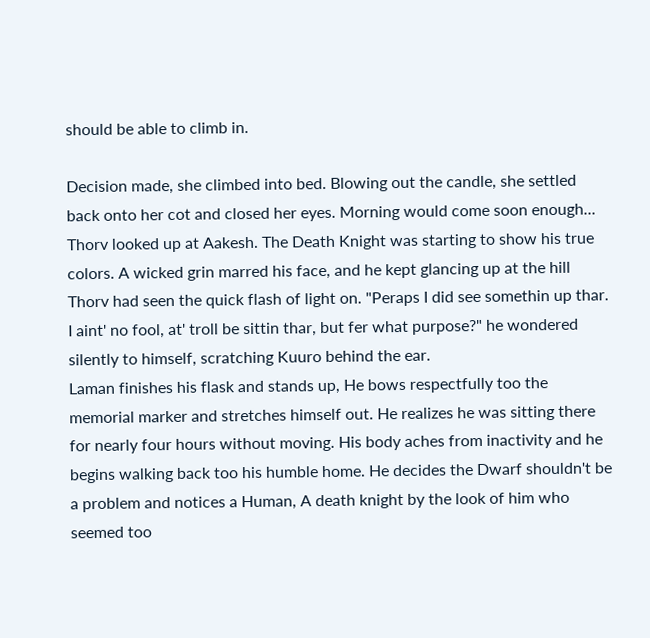should be able to climb in.

Decision made, she climbed into bed. Blowing out the candle, she settled back onto her cot and closed her eyes. Morning would come soon enough...
Thorv looked up at Aakesh. The Death Knight was starting to show his true colors. A wicked grin marred his face, and he kept glancing up at the hill Thorv had seen the quick flash of light on. "Peraps I did see somethin up thar. I aint' no fool, at' troll be sittin thar, but fer what purpose?" he wondered silently to himself, scratching Kuuro behind the ear.
Laman finishes his flask and stands up, He bows respectfully too the memorial marker and stretches himself out. He realizes he was sitting there for nearly four hours without moving. His body aches from inactivity and he begins walking back too his humble home. He decides the Dwarf shouldn't be a problem and notices a Human, A death knight by the look of him who seemed too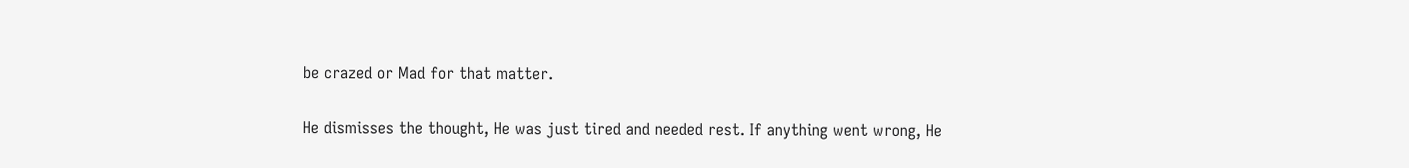be crazed or Mad for that matter.

He dismisses the thought, He was just tired and needed rest. If anything went wrong, He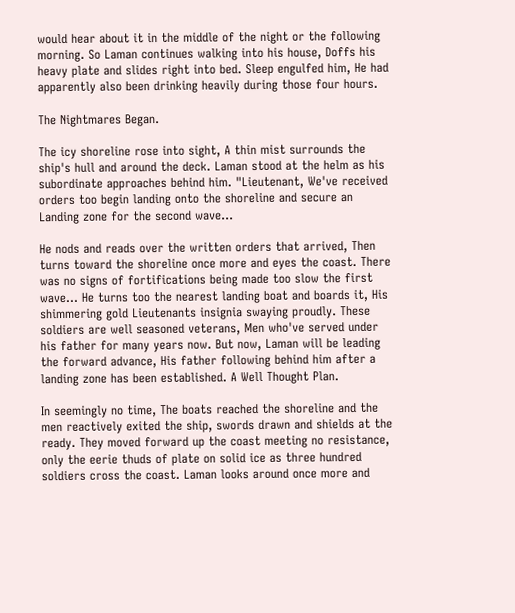would hear about it in the middle of the night or the following morning. So Laman continues walking into his house, Doffs his heavy plate and slides right into bed. Sleep engulfed him, He had apparently also been drinking heavily during those four hours.

The Nightmares Began.

The icy shoreline rose into sight, A thin mist surrounds the ship's hull and around the deck. Laman stood at the helm as his subordinate approaches behind him. "Lieutenant, We've received orders too begin landing onto the shoreline and secure an Landing zone for the second wave...

He nods and reads over the written orders that arrived, Then turns toward the shoreline once more and eyes the coast. There was no signs of fortifications being made too slow the first wave... He turns too the nearest landing boat and boards it, His shimmering gold Lieutenants insignia swaying proudly. These soldiers are well seasoned veterans, Men who've served under his father for many years now. But now, Laman will be leading the forward advance, His father following behind him after a landing zone has been established. A Well Thought Plan.

In seemingly no time, The boats reached the shoreline and the men reactively exited the ship, swords drawn and shields at the ready. They moved forward up the coast meeting no resistance, only the eerie thuds of plate on solid ice as three hundred soldiers cross the coast. Laman looks around once more and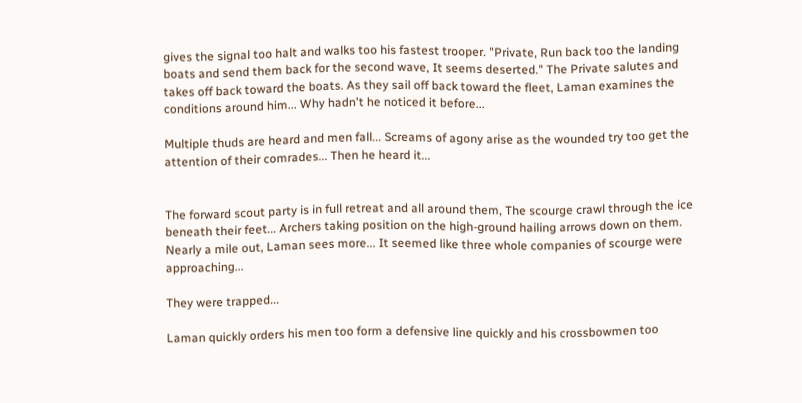gives the signal too halt and walks too his fastest trooper. "Private, Run back too the landing boats and send them back for the second wave, It seems deserted." The Private salutes and takes off back toward the boats. As they sail off back toward the fleet, Laman examines the conditions around him... Why hadn't he noticed it before...

Multiple thuds are heard and men fall... Screams of agony arise as the wounded try too get the attention of their comrades... Then he heard it...


The forward scout party is in full retreat and all around them, The scourge crawl through the ice beneath their feet... Archers taking position on the high-ground hailing arrows down on them. Nearly a mile out, Laman sees more... It seemed like three whole companies of scourge were approaching...

They were trapped...

Laman quickly orders his men too form a defensive line quickly and his crossbowmen too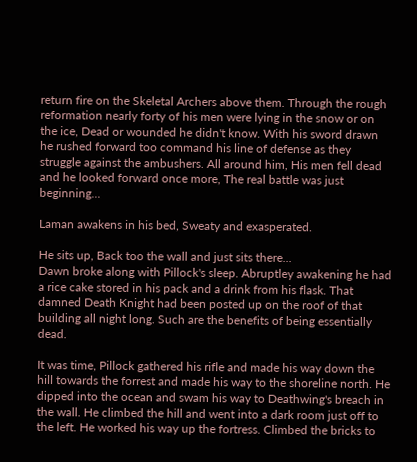return fire on the Skeletal Archers above them. Through the rough reformation nearly forty of his men were lying in the snow or on the ice, Dead or wounded he didn't know. With his sword drawn he rushed forward too command his line of defense as they struggle against the ambushers. All around him, His men fell dead and he looked forward once more, The real battle was just beginning...

Laman awakens in his bed, Sweaty and exasperated.

He sits up, Back too the wall and just sits there...
Dawn broke along with Pillock's sleep. Abruptley awakening he had a rice cake stored in his pack and a drink from his flask. That damned Death Knight had been posted up on the roof of that building all night long. Such are the benefits of being essentially dead.

It was time, Pillock gathered his rifle and made his way down the hill towards the forrest and made his way to the shoreline north. He dipped into the ocean and swam his way to Deathwing's breach in the wall. He climbed the hill and went into a dark room just off to the left. He worked his way up the fortress. Climbed the bricks to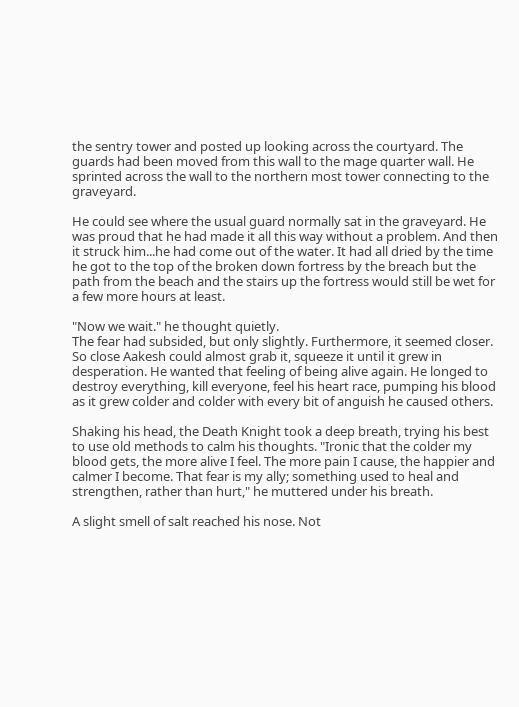the sentry tower and posted up looking across the courtyard. The guards had been moved from this wall to the mage quarter wall. He sprinted across the wall to the northern most tower connecting to the graveyard.

He could see where the usual guard normally sat in the graveyard. He was proud that he had made it all this way without a problem. And then it struck him...he had come out of the water. It had all dried by the time he got to the top of the broken down fortress by the breach but the path from the beach and the stairs up the fortress would still be wet for a few more hours at least.

"Now we wait." he thought quietly.
The fear had subsided, but only slightly. Furthermore, it seemed closer. So close Aakesh could almost grab it, squeeze it until it grew in desperation. He wanted that feeling of being alive again. He longed to destroy everything, kill everyone, feel his heart race, pumping his blood as it grew colder and colder with every bit of anguish he caused others.

Shaking his head, the Death Knight took a deep breath, trying his best to use old methods to calm his thoughts. "Ironic that the colder my blood gets, the more alive I feel. The more pain I cause, the happier and calmer I become. That fear is my ally; something used to heal and strengthen, rather than hurt," he muttered under his breath.

A slight smell of salt reached his nose. Not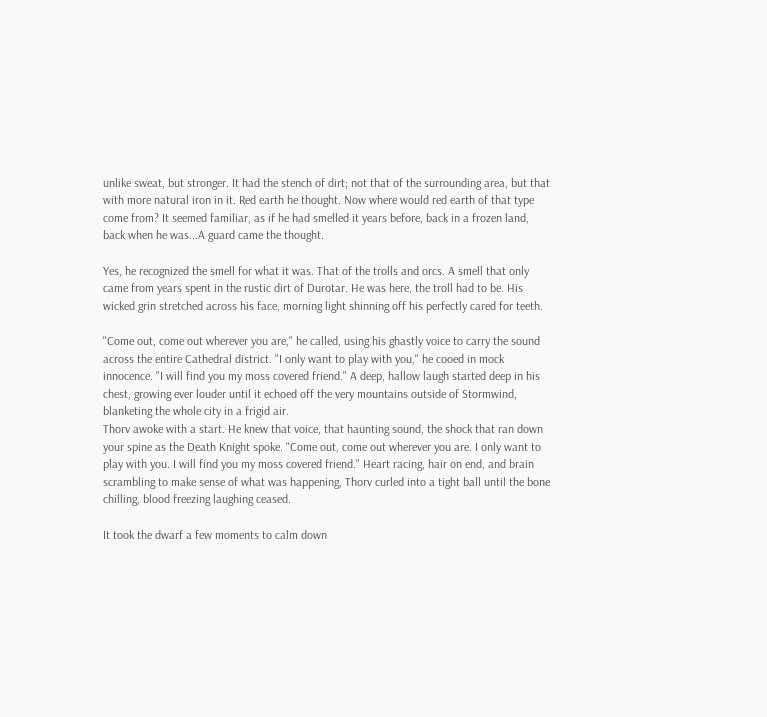unlike sweat, but stronger. It had the stench of dirt; not that of the surrounding area, but that with more natural iron in it. Red earth he thought. Now where would red earth of that type come from? It seemed familiar, as if he had smelled it years before, back in a frozen land, back when he was...A guard came the thought.

Yes, he recognized the smell for what it was. That of the trolls and orcs. A smell that only came from years spent in the rustic dirt of Durotar. He was here, the troll had to be. His wicked grin stretched across his face, morning light shinning off his perfectly cared for teeth.

"Come out, come out wherever you are," he called, using his ghastly voice to carry the sound across the entire Cathedral district. "I only want to play with you," he cooed in mock innocence. "I will find you my moss covered friend." A deep, hallow laugh started deep in his chest, growing ever louder until it echoed off the very mountains outside of Stormwind, blanketing the whole city in a frigid air.
Thorv awoke with a start. He knew that voice, that haunting sound, the shock that ran down your spine as the Death Knight spoke. "Come out, come out wherever you are. I only want to play with you. I will find you my moss covered friend." Heart racing, hair on end, and brain scrambling to make sense of what was happening, Thorv curled into a tight ball until the bone chilling, blood freezing laughing ceased.

It took the dwarf a few moments to calm down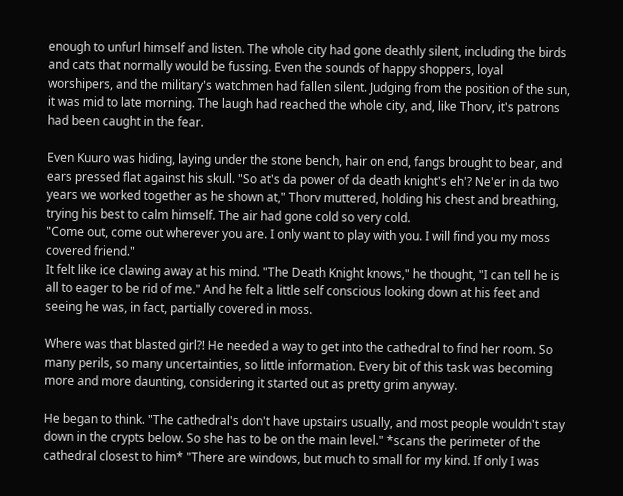enough to unfurl himself and listen. The whole city had gone deathly silent, including the birds and cats that normally would be fussing. Even the sounds of happy shoppers, loyal worshipers, and the military's watchmen had fallen silent. Judging from the position of the sun, it was mid to late morning. The laugh had reached the whole city, and, like Thorv, it's patrons had been caught in the fear.

Even Kuuro was hiding, laying under the stone bench, hair on end, fangs brought to bear, and ears pressed flat against his skull. "So at's da power of da death knight's eh'? Ne'er in da two years we worked together as he shown at," Thorv muttered, holding his chest and breathing, trying his best to calm himself. The air had gone cold so very cold.
"Come out, come out wherever you are. I only want to play with you. I will find you my moss covered friend."
It felt like ice clawing away at his mind. "The Death Knight knows," he thought, "I can tell he is all to eager to be rid of me." And he felt a little self conscious looking down at his feet and seeing he was, in fact, partially covered in moss.

Where was that blasted girl?! He needed a way to get into the cathedral to find her room. So many perils, so many uncertainties, so little information. Every bit of this task was becoming more and more daunting, considering it started out as pretty grim anyway.

He began to think. "The cathedral's don't have upstairs usually, and most people wouldn't stay down in the crypts below. So she has to be on the main level." *scans the perimeter of the cathedral closest to him* "There are windows, but much to small for my kind. If only I was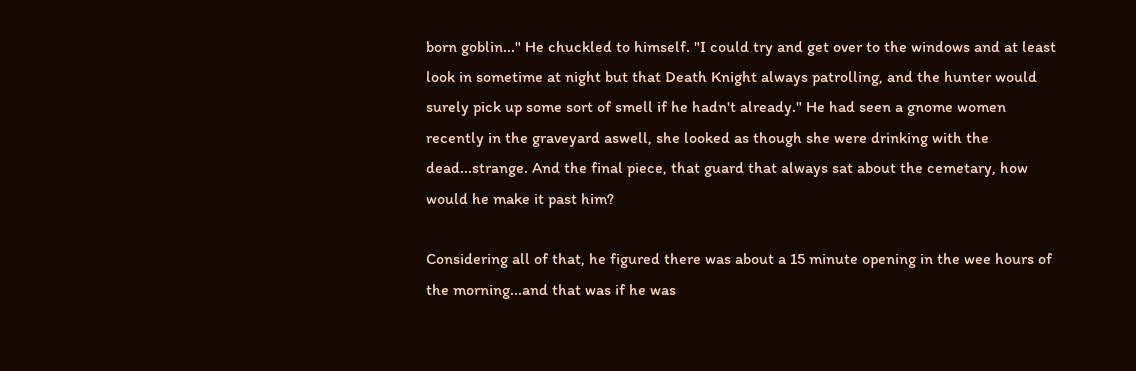born goblin..." He chuckled to himself. "I could try and get over to the windows and at least look in sometime at night but that Death Knight always patrolling, and the hunter would surely pick up some sort of smell if he hadn't already." He had seen a gnome women recently in the graveyard aswell, she looked as though she were drinking with the dead...strange. And the final piece, that guard that always sat about the cemetary, how would he make it past him?

Considering all of that, he figured there was about a 15 minute opening in the wee hours of the morning...and that was if he was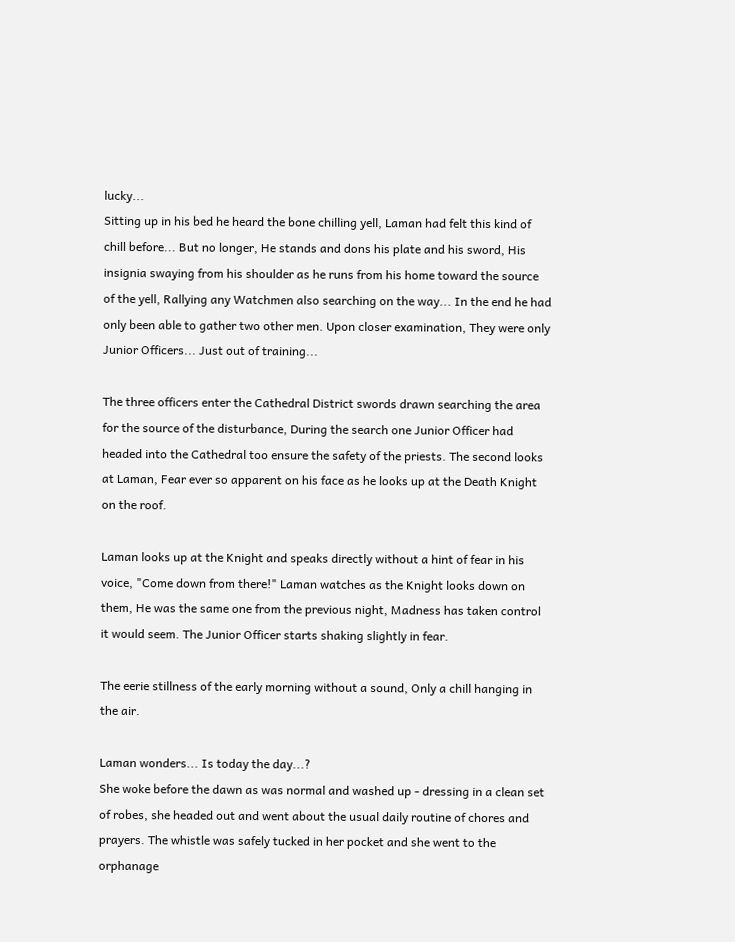lucky...
Sitting up in his bed he heard the bone chilling yell, Laman had felt this kind of chill before... But no longer, He stands and dons his plate and his sword, His insignia swaying from his shoulder as he runs from his home toward the source of the yell, Rallying any Watchmen also searching on the way... In the end he had only been able to gather two other men. Upon closer examination, They were only Junior Officers... Just out of training...

The three officers enter the Cathedral District swords drawn searching the area for the source of the disturbance, During the search one Junior Officer had headed into the Cathedral too ensure the safety of the priests. The second looks at Laman, Fear ever so apparent on his face as he looks up at the Death Knight on the roof.

Laman looks up at the Knight and speaks directly without a hint of fear in his voice, "Come down from there!" Laman watches as the Knight looks down on them, He was the same one from the previous night, Madness has taken control it would seem. The Junior Officer starts shaking slightly in fear.

The eerie stillness of the early morning without a sound, Only a chill hanging in the air.

Laman wonders... Is today the day...?
She woke before the dawn as was normal and washed up - dressing in a clean set of robes, she headed out and went about the usual daily routine of chores and prayers. The whistle was safely tucked in her pocket and she went to the orphanage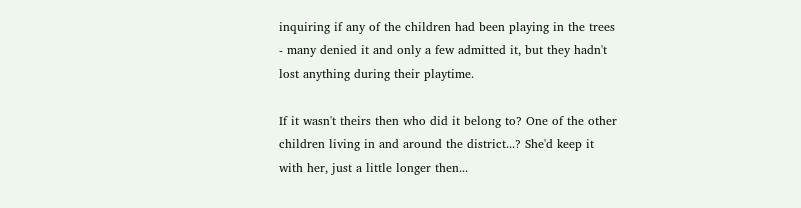inquiring if any of the children had been playing in the trees - many denied it and only a few admitted it, but they hadn't lost anything during their playtime.

If it wasn't theirs then who did it belong to? One of the other children living in and around the district...? She'd keep it with her, just a little longer then...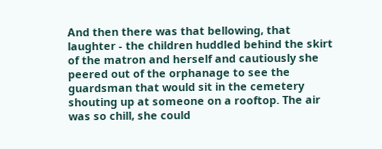And then there was that bellowing, that laughter - the children huddled behind the skirt of the matron and herself and cautiously she peered out of the orphanage to see the guardsman that would sit in the cemetery shouting up at someone on a rooftop. The air was so chill, she could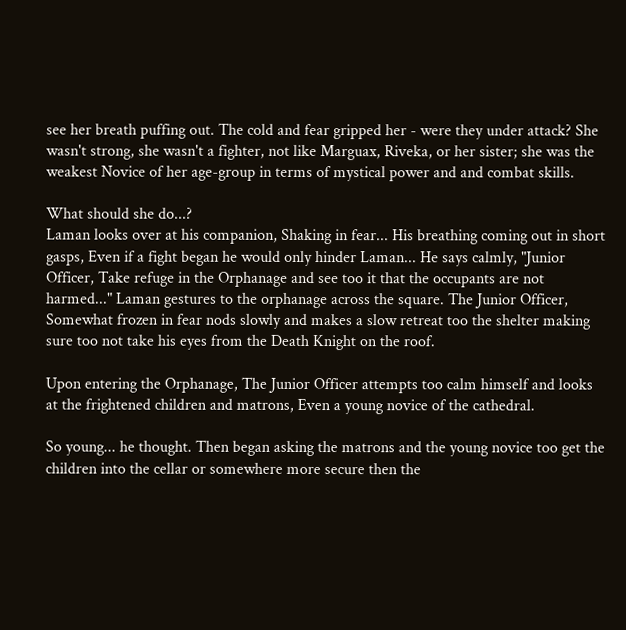see her breath puffing out. The cold and fear gripped her - were they under attack? She wasn't strong, she wasn't a fighter, not like Marguax, Riveka, or her sister; she was the weakest Novice of her age-group in terms of mystical power and and combat skills.

What should she do...?
Laman looks over at his companion, Shaking in fear... His breathing coming out in short gasps, Even if a fight began he would only hinder Laman... He says calmly, "Junior Officer, Take refuge in the Orphanage and see too it that the occupants are not harmed..." Laman gestures to the orphanage across the square. The Junior Officer, Somewhat frozen in fear nods slowly and makes a slow retreat too the shelter making sure too not take his eyes from the Death Knight on the roof.

Upon entering the Orphanage, The Junior Officer attempts too calm himself and looks at the frightened children and matrons, Even a young novice of the cathedral.

So young... he thought. Then began asking the matrons and the young novice too get the children into the cellar or somewhere more secure then the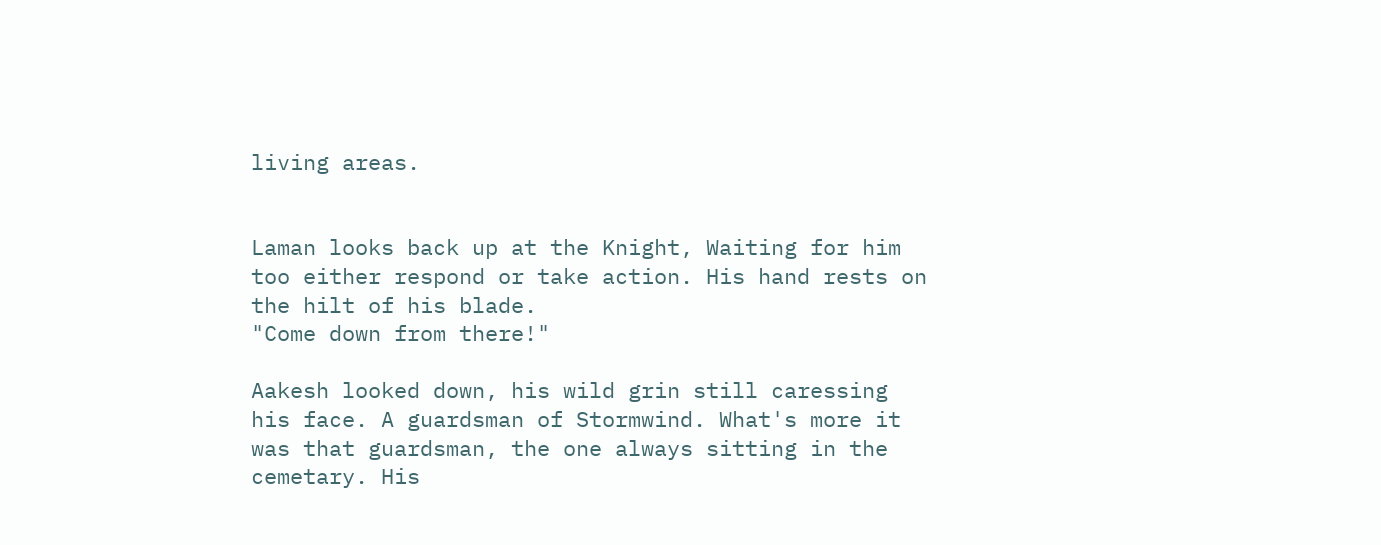living areas.


Laman looks back up at the Knight, Waiting for him too either respond or take action. His hand rests on the hilt of his blade.
"Come down from there!"

Aakesh looked down, his wild grin still caressing his face. A guardsman of Stormwind. What's more it was that guardsman, the one always sitting in the cemetary. His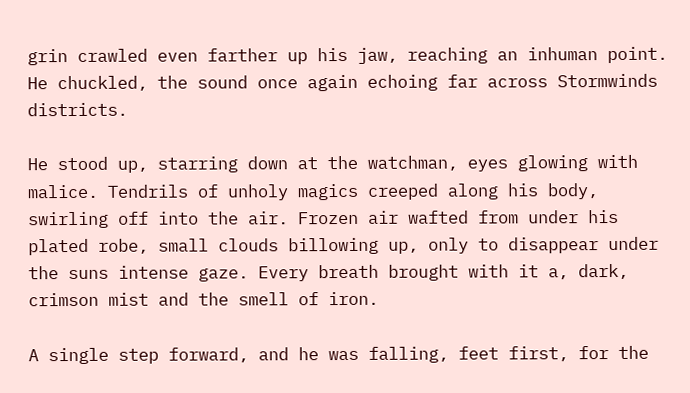grin crawled even farther up his jaw, reaching an inhuman point. He chuckled, the sound once again echoing far across Stormwinds districts.

He stood up, starring down at the watchman, eyes glowing with malice. Tendrils of unholy magics creeped along his body, swirling off into the air. Frozen air wafted from under his plated robe, small clouds billowing up, only to disappear under the suns intense gaze. Every breath brought with it a, dark, crimson mist and the smell of iron.

A single step forward, and he was falling, feet first, for the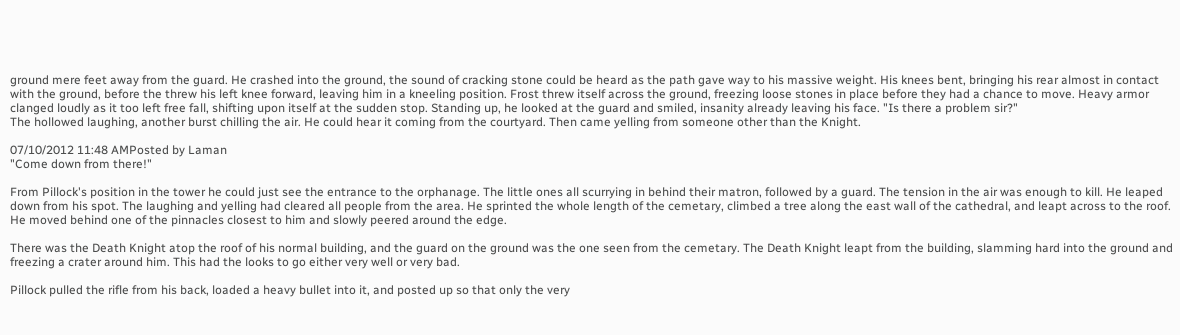ground mere feet away from the guard. He crashed into the ground, the sound of cracking stone could be heard as the path gave way to his massive weight. His knees bent, bringing his rear almost in contact with the ground, before the threw his left knee forward, leaving him in a kneeling position. Frost threw itself across the ground, freezing loose stones in place before they had a chance to move. Heavy armor clanged loudly as it too left free fall, shifting upon itself at the sudden stop. Standing up, he looked at the guard and smiled, insanity already leaving his face. "Is there a problem sir?"
The hollowed laughing, another burst chilling the air. He could hear it coming from the courtyard. Then came yelling from someone other than the Knight.

07/10/2012 11:48 AMPosted by Laman
"Come down from there!"

From Pillock's position in the tower he could just see the entrance to the orphanage. The little ones all scurrying in behind their matron, followed by a guard. The tension in the air was enough to kill. He leaped down from his spot. The laughing and yelling had cleared all people from the area. He sprinted the whole length of the cemetary, climbed a tree along the east wall of the cathedral, and leapt across to the roof. He moved behind one of the pinnacles closest to him and slowly peered around the edge.

There was the Death Knight atop the roof of his normal building, and the guard on the ground was the one seen from the cemetary. The Death Knight leapt from the building, slamming hard into the ground and freezing a crater around him. This had the looks to go either very well or very bad.

Pillock pulled the rifle from his back, loaded a heavy bullet into it, and posted up so that only the very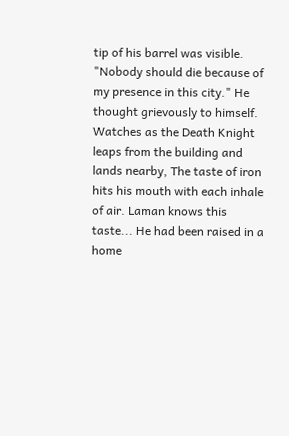tip of his barrel was visible. "Nobody should die because of my presence in this city." He thought grievously to himself.
Watches as the Death Knight leaps from the building and lands nearby, The taste of iron hits his mouth with each inhale of air. Laman knows this taste... He had been raised in a home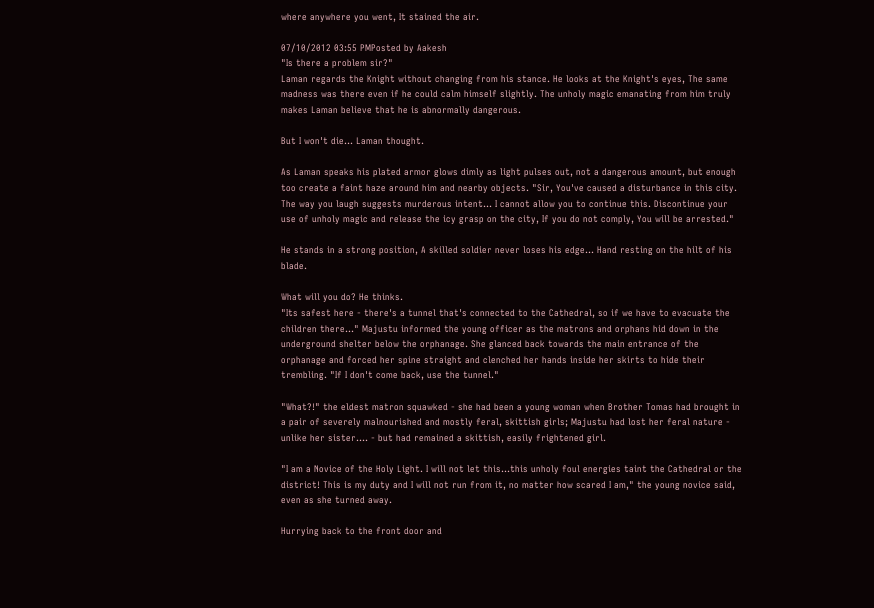where anywhere you went, It stained the air.

07/10/2012 03:55 PMPosted by Aakesh
"Is there a problem sir?"
Laman regards the Knight without changing from his stance. He looks at the Knight's eyes, The same madness was there even if he could calm himself slightly. The unholy magic emanating from him truly makes Laman believe that he is abnormally dangerous.

But I won't die... Laman thought.

As Laman speaks his plated armor glows dimly as light pulses out, not a dangerous amount, but enough too create a faint haze around him and nearby objects. "Sir, You've caused a disturbance in this city. The way you laugh suggests murderous intent... I cannot allow you to continue this. Discontinue your use of unholy magic and release the icy grasp on the city, If you do not comply, You will be arrested."

He stands in a strong position, A skilled soldier never loses his edge... Hand resting on the hilt of his blade.

What will you do? He thinks.
"Its safest here - there's a tunnel that's connected to the Cathedral, so if we have to evacuate the children there..." Majustu informed the young officer as the matrons and orphans hid down in the underground shelter below the orphanage. She glanced back towards the main entrance of the orphanage and forced her spine straight and clenched her hands inside her skirts to hide their trembling. "If I don't come back, use the tunnel."

"What?!" the eldest matron squawked - she had been a young woman when Brother Tomas had brought in a pair of severely malnourished and mostly feral, skittish girls; Majustu had lost her feral nature - unlike her sister.... - but had remained a skittish, easily frightened girl.

"I am a Novice of the Holy Light. I will not let this...this unholy foul energies taint the Cathedral or the district! This is my duty and I will not run from it, no matter how scared I am," the young novice said, even as she turned away.

Hurrying back to the front door and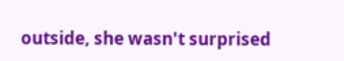outside, she wasn't surprised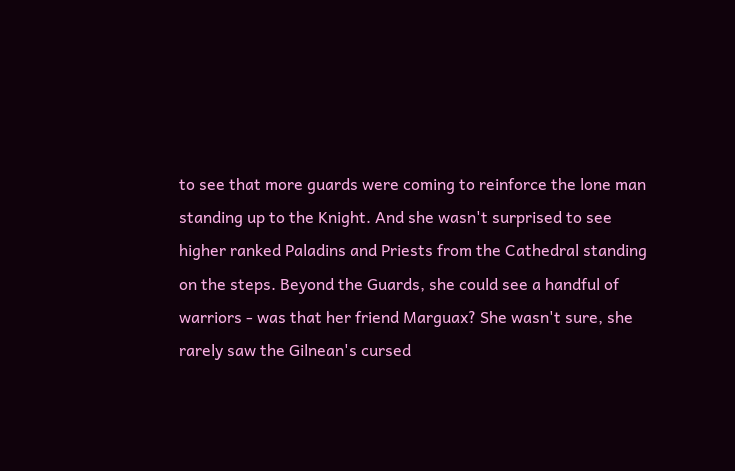to see that more guards were coming to reinforce the lone man standing up to the Knight. And she wasn't surprised to see higher ranked Paladins and Priests from the Cathedral standing on the steps. Beyond the Guards, she could see a handful of warriors - was that her friend Marguax? She wasn't sure, she rarely saw the Gilnean's cursed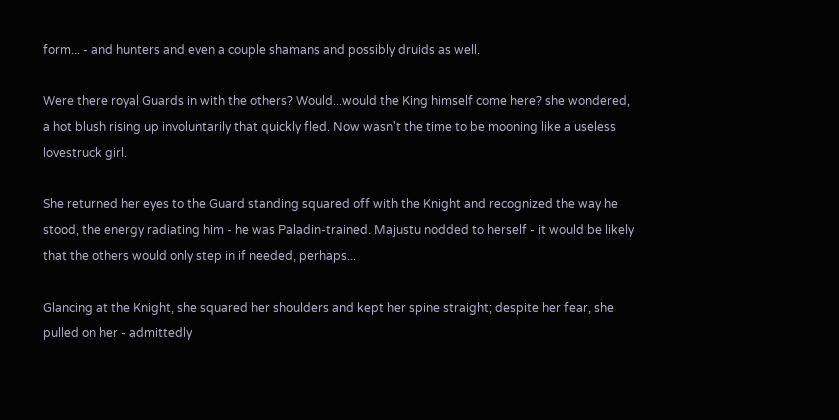form... - and hunters and even a couple shamans and possibly druids as well.

Were there royal Guards in with the others? Would...would the King himself come here? she wondered, a hot blush rising up involuntarily that quickly fled. Now wasn't the time to be mooning like a useless lovestruck girl.

She returned her eyes to the Guard standing squared off with the Knight and recognized the way he stood, the energy radiating him - he was Paladin-trained. Majustu nodded to herself - it would be likely that the others would only step in if needed, perhaps...

Glancing at the Knight, she squared her shoulders and kept her spine straight; despite her fear, she pulled on her - admittedly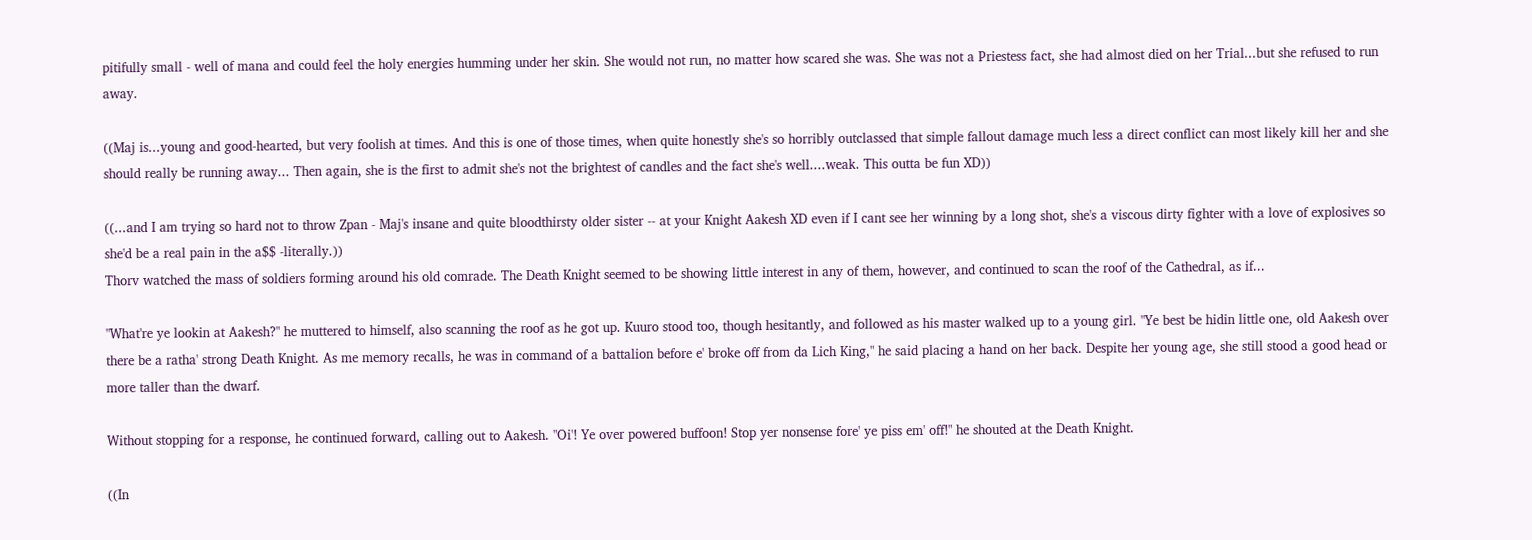pitifully small - well of mana and could feel the holy energies humming under her skin. She would not run, no matter how scared she was. She was not a Priestess fact, she had almost died on her Trial...but she refused to run away.

((Maj is...young and good-hearted, but very foolish at times. And this is one of those times, when quite honestly she's so horribly outclassed that simple fallout damage much less a direct conflict can most likely kill her and she should really be running away... Then again, she is the first to admit she's not the brightest of candles and the fact she's well....weak. This outta be fun XD))

((...and I am trying so hard not to throw Zpan - Maj's insane and quite bloodthirsty older sister -- at your Knight Aakesh XD even if I cant see her winning by a long shot, she's a viscous dirty fighter with a love of explosives so she'd be a real pain in the a$$ -literally.))
Thorv watched the mass of soldiers forming around his old comrade. The Death Knight seemed to be showing little interest in any of them, however, and continued to scan the roof of the Cathedral, as if...

"What're ye lookin at Aakesh?" he muttered to himself, also scanning the roof as he got up. Kuuro stood too, though hesitantly, and followed as his master walked up to a young girl. "Ye best be hidin little one, old Aakesh over there be a ratha' strong Death Knight. As me memory recalls, he was in command of a battalion before e' broke off from da Lich King," he said placing a hand on her back. Despite her young age, she still stood a good head or more taller than the dwarf.

Without stopping for a response, he continued forward, calling out to Aakesh. "Oi'! Ye over powered buffoon! Stop yer nonsense fore' ye piss em' off!" he shouted at the Death Knight.

((In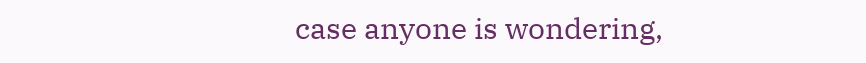case anyone is wondering,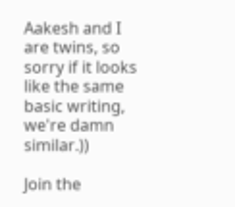Aakesh and I are twins, so sorry if it looks like the same basic writing, we're damn similar.))

Join the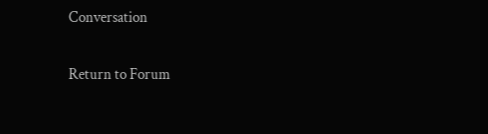Conversation

Return to Forum